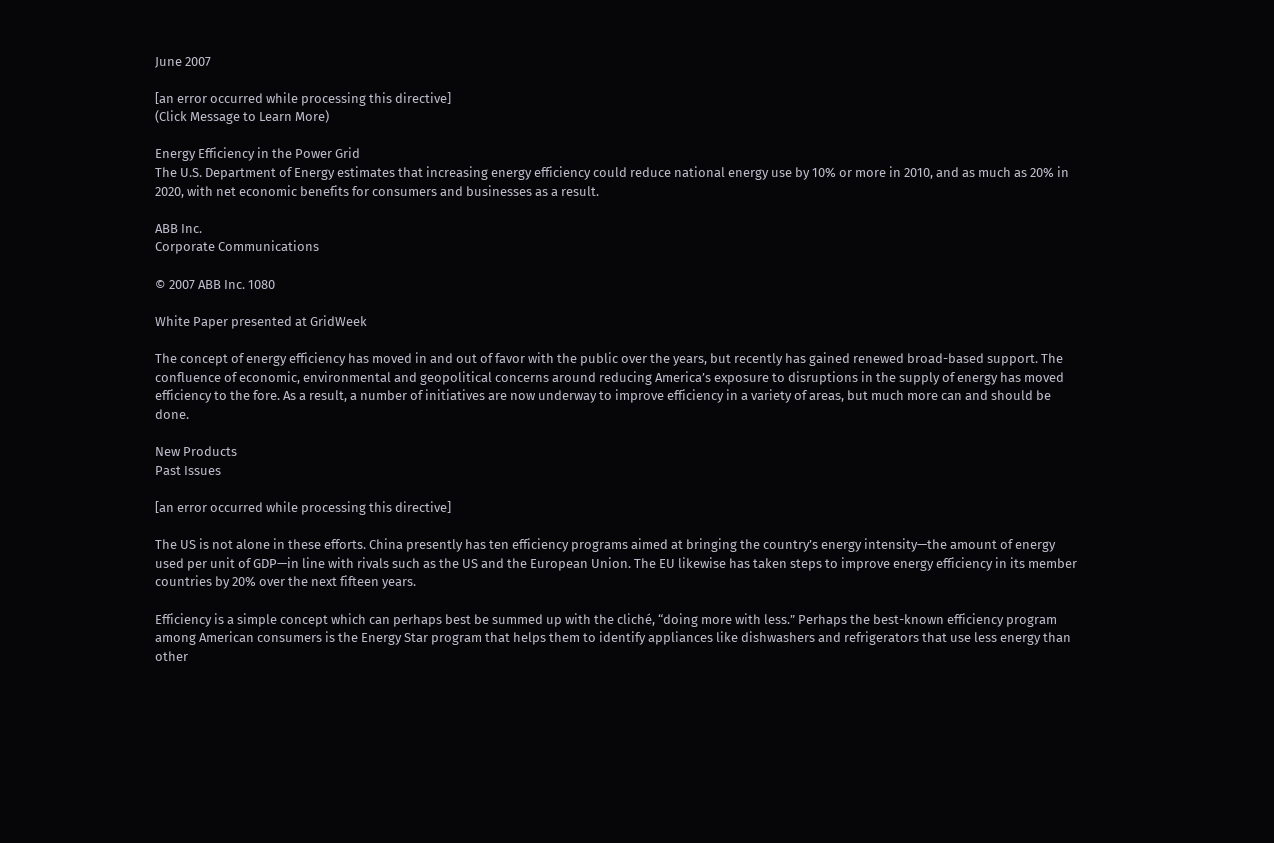June 2007

[an error occurred while processing this directive]
(Click Message to Learn More)

Energy Efficiency in the Power Grid
The U.S. Department of Energy estimates that increasing energy efficiency could reduce national energy use by 10% or more in 2010, and as much as 20% in 2020, with net economic benefits for consumers and businesses as a result.

ABB Inc.
Corporate Communications

© 2007 ABB Inc. 1080

White Paper presented at GridWeek

The concept of energy efficiency has moved in and out of favor with the public over the years, but recently has gained renewed broad-based support. The confluence of economic, environmental and geopolitical concerns around reducing America’s exposure to disruptions in the supply of energy has moved efficiency to the fore. As a result, a number of initiatives are now underway to improve efficiency in a variety of areas, but much more can and should be done.

New Products
Past Issues

[an error occurred while processing this directive]

The US is not alone in these efforts. China presently has ten efficiency programs aimed at bringing the country’s energy intensity—the amount of energy used per unit of GDP—in line with rivals such as the US and the European Union. The EU likewise has taken steps to improve energy efficiency in its member countries by 20% over the next fifteen years.

Efficiency is a simple concept which can perhaps best be summed up with the cliché, “doing more with less.” Perhaps the best-known efficiency program among American consumers is the Energy Star program that helps them to identify appliances like dishwashers and refrigerators that use less energy than other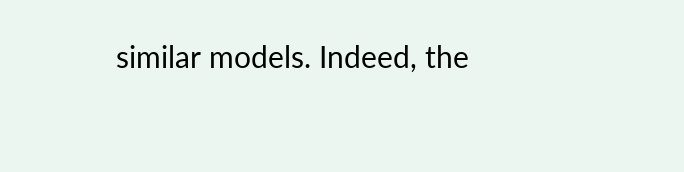similar models. Indeed, the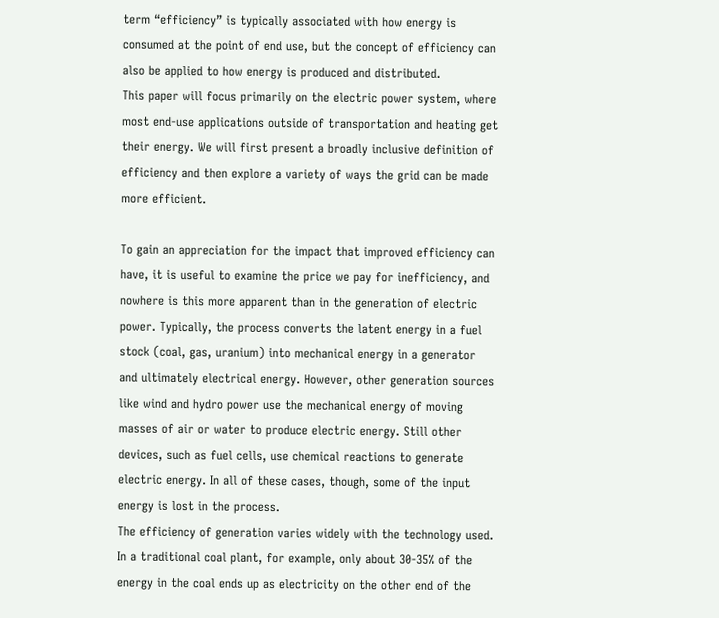term “efficiency” is typically associated with how energy is consumed at the point of end use, but the concept of efficiency can also be applied to how energy is produced and distributed.
This paper will focus primarily on the electric power system, where most end-use applications outside of transportation and heating get their energy. We will first present a broadly inclusive definition of efficiency and then explore a variety of ways the grid can be made more efficient.

To gain an appreciation for the impact that improved efficiency can have, it is useful to examine the price we pay for inefficiency, and nowhere is this more apparent than in the generation of electric power. Typically, the process converts the latent energy in a fuel stock (coal, gas, uranium) into mechanical energy in a generator and ultimately electrical energy. However, other generation sources like wind and hydro power use the mechanical energy of moving masses of air or water to produce electric energy. Still other devices, such as fuel cells, use chemical reactions to generate electric energy. In all of these cases, though, some of the input energy is lost in the process.
The efficiency of generation varies widely with the technology used. In a traditional coal plant, for example, only about 30-35% of the energy in the coal ends up as electricity on the other end of the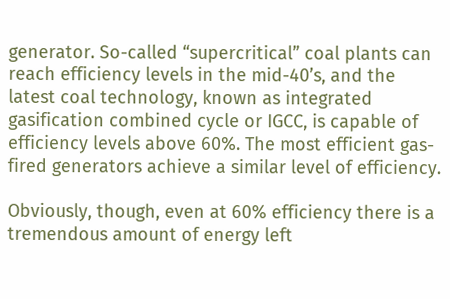generator. So-called “supercritical” coal plants can reach efficiency levels in the mid-40’s, and the latest coal technology, known as integrated gasification combined cycle or IGCC, is capable of efficiency levels above 60%. The most efficient gas-fired generators achieve a similar level of efficiency.

Obviously, though, even at 60% efficiency there is a tremendous amount of energy left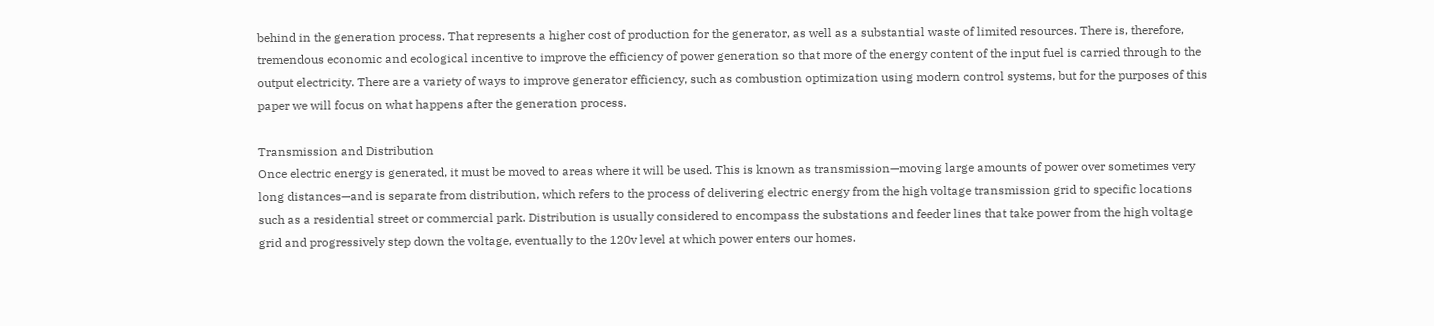behind in the generation process. That represents a higher cost of production for the generator, as well as a substantial waste of limited resources. There is, therefore, tremendous economic and ecological incentive to improve the efficiency of power generation so that more of the energy content of the input fuel is carried through to the output electricity. There are a variety of ways to improve generator efficiency, such as combustion optimization using modern control systems, but for the purposes of this paper we will focus on what happens after the generation process.

Transmission and Distribution
Once electric energy is generated, it must be moved to areas where it will be used. This is known as transmission—moving large amounts of power over sometimes very long distances—and is separate from distribution, which refers to the process of delivering electric energy from the high voltage transmission grid to specific locations such as a residential street or commercial park. Distribution is usually considered to encompass the substations and feeder lines that take power from the high voltage grid and progressively step down the voltage, eventually to the 120v level at which power enters our homes.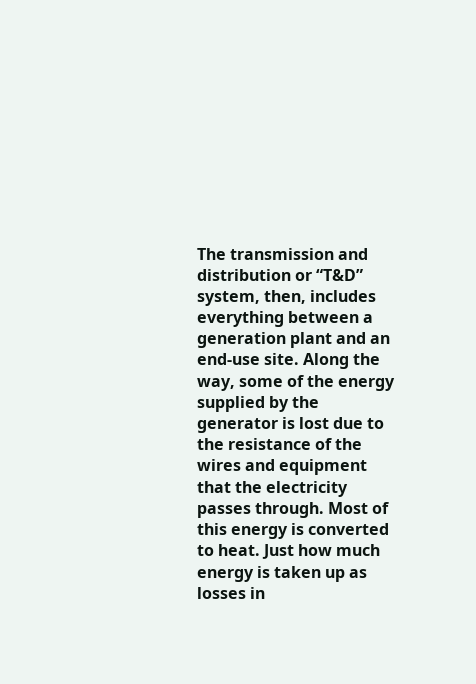The transmission and distribution or “T&D” system, then, includes everything between a generation plant and an end-use site. Along the way, some of the energy supplied by the generator is lost due to the resistance of the wires and equipment that the electricity passes through. Most of this energy is converted to heat. Just how much energy is taken up as losses in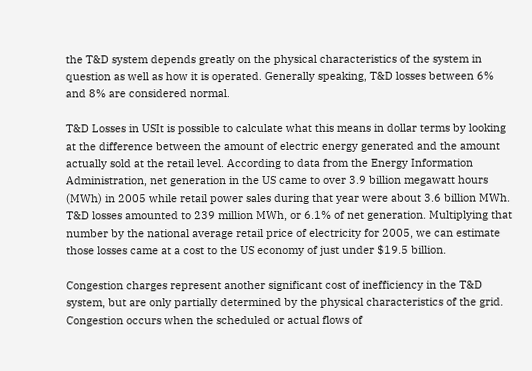the T&D system depends greatly on the physical characteristics of the system in question as well as how it is operated. Generally speaking, T&D losses between 6% and 8% are considered normal.

T&D Losses in USIt is possible to calculate what this means in dollar terms by looking at the difference between the amount of electric energy generated and the amount actually sold at the retail level. According to data from the Energy Information Administration, net generation in the US came to over 3.9 billion megawatt hours (MWh) in 2005 while retail power sales during that year were about 3.6 billion MWh. T&D losses amounted to 239 million MWh, or 6.1% of net generation. Multiplying that number by the national average retail price of electricity for 2005, we can estimate those losses came at a cost to the US economy of just under $19.5 billion.

Congestion charges represent another significant cost of inefficiency in the T&D system, but are only partially determined by the physical characteristics of the grid. Congestion occurs when the scheduled or actual flows of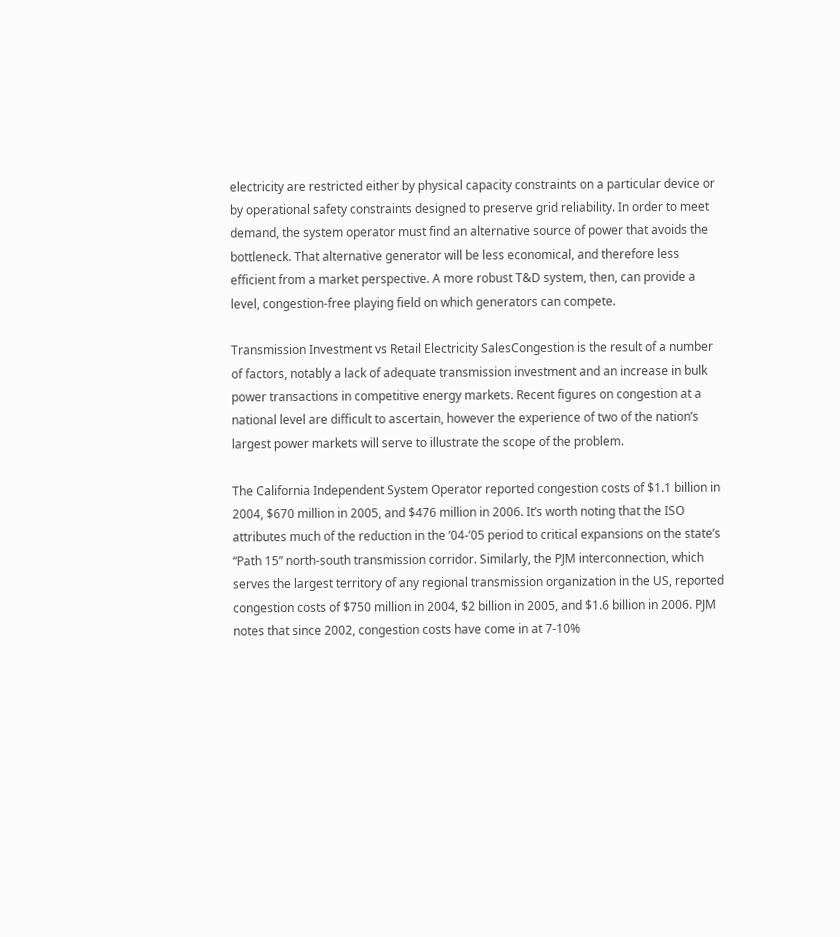electricity are restricted either by physical capacity constraints on a particular device or by operational safety constraints designed to preserve grid reliability. In order to meet demand, the system operator must find an alternative source of power that avoids the bottleneck. That alternative generator will be less economical, and therefore less efficient from a market perspective. A more robust T&D system, then, can provide a level, congestion-free playing field on which generators can compete.

Transmission Investment vs Retail Electricity SalesCongestion is the result of a number of factors, notably a lack of adequate transmission investment and an increase in bulk power transactions in competitive energy markets. Recent figures on congestion at a national level are difficult to ascertain, however the experience of two of the nation’s largest power markets will serve to illustrate the scope of the problem.

The California Independent System Operator reported congestion costs of $1.1 billion in 2004, $670 million in 2005, and $476 million in 2006. It’s worth noting that the ISO attributes much of the reduction in the ’04-’05 period to critical expansions on the state’s “Path 15” north-south transmission corridor. Similarly, the PJM interconnection, which serves the largest territory of any regional transmission organization in the US, reported congestion costs of $750 million in 2004, $2 billion in 2005, and $1.6 billion in 2006. PJM notes that since 2002, congestion costs have come in at 7-10%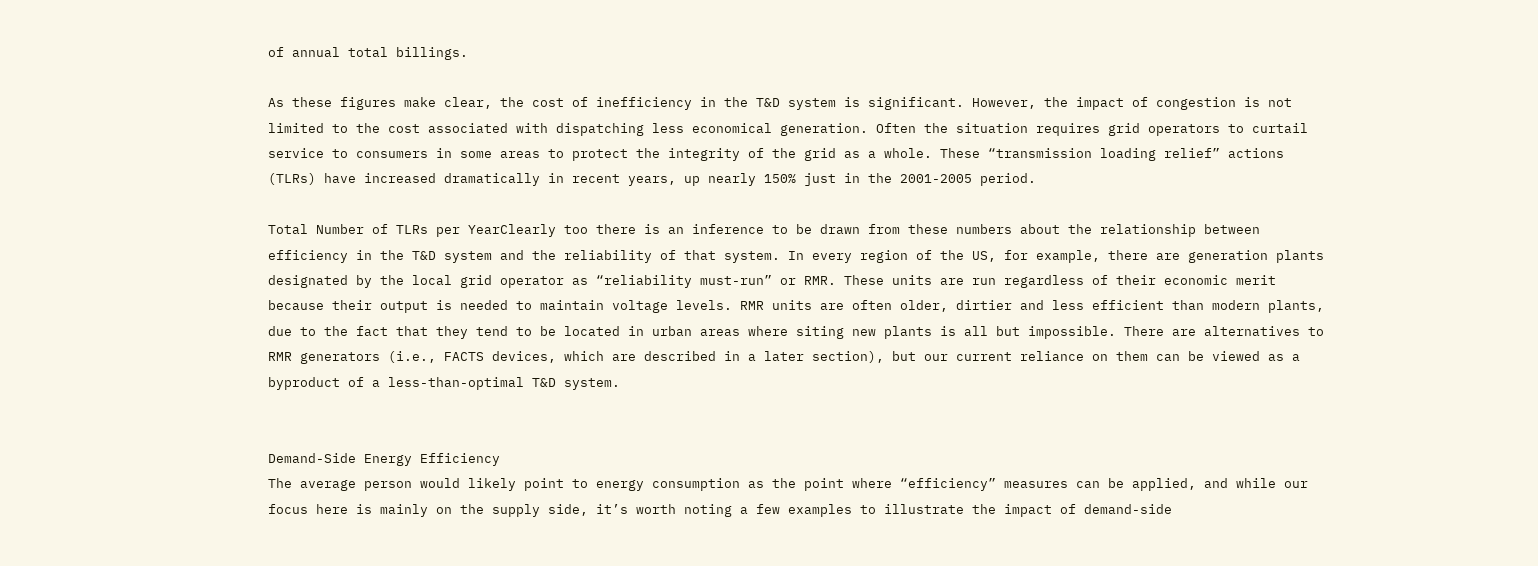of annual total billings.

As these figures make clear, the cost of inefficiency in the T&D system is significant. However, the impact of congestion is not limited to the cost associated with dispatching less economical generation. Often the situation requires grid operators to curtail service to consumers in some areas to protect the integrity of the grid as a whole. These “transmission loading relief” actions (TLRs) have increased dramatically in recent years, up nearly 150% just in the 2001-2005 period.

Total Number of TLRs per YearClearly too there is an inference to be drawn from these numbers about the relationship between efficiency in the T&D system and the reliability of that system. In every region of the US, for example, there are generation plants designated by the local grid operator as “reliability must-run” or RMR. These units are run regardless of their economic merit because their output is needed to maintain voltage levels. RMR units are often older, dirtier and less efficient than modern plants, due to the fact that they tend to be located in urban areas where siting new plants is all but impossible. There are alternatives to RMR generators (i.e., FACTS devices, which are described in a later section), but our current reliance on them can be viewed as a byproduct of a less-than-optimal T&D system.


Demand-Side Energy Efficiency
The average person would likely point to energy consumption as the point where “efficiency” measures can be applied, and while our focus here is mainly on the supply side, it’s worth noting a few examples to illustrate the impact of demand-side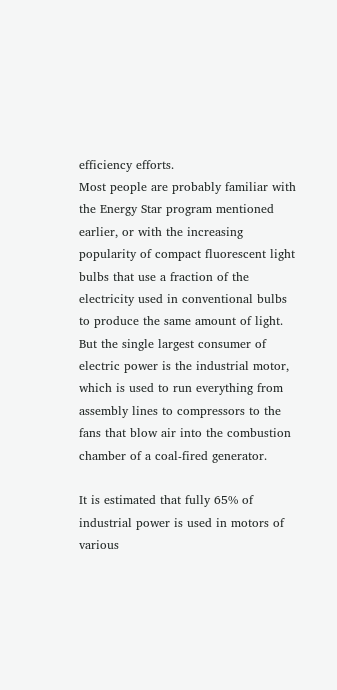efficiency efforts.
Most people are probably familiar with the Energy Star program mentioned earlier, or with the increasing popularity of compact fluorescent light bulbs that use a fraction of the electricity used in conventional bulbs to produce the same amount of light. But the single largest consumer of electric power is the industrial motor, which is used to run everything from assembly lines to compressors to the fans that blow air into the combustion chamber of a coal-fired generator.

It is estimated that fully 65% of industrial power is used in motors of various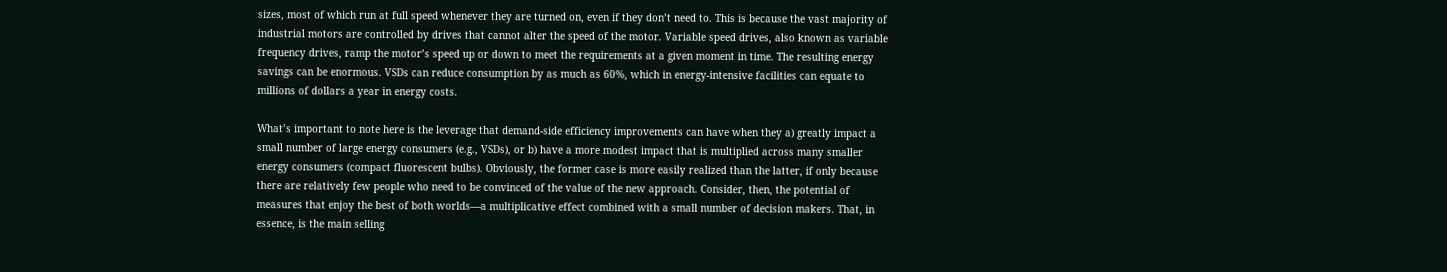sizes, most of which run at full speed whenever they are turned on, even if they don’t need to. This is because the vast majority of industrial motors are controlled by drives that cannot alter the speed of the motor. Variable speed drives, also known as variable frequency drives, ramp the motor’s speed up or down to meet the requirements at a given moment in time. The resulting energy savings can be enormous. VSDs can reduce consumption by as much as 60%, which in energy-intensive facilities can equate to millions of dollars a year in energy costs.

What’s important to note here is the leverage that demand-side efficiency improvements can have when they a) greatly impact a small number of large energy consumers (e.g., VSDs), or b) have a more modest impact that is multiplied across many smaller energy consumers (compact fluorescent bulbs). Obviously, the former case is more easily realized than the latter, if only because there are relatively few people who need to be convinced of the value of the new approach. Consider, then, the potential of measures that enjoy the best of both worlds—a multiplicative effect combined with a small number of decision makers. That, in essence, is the main selling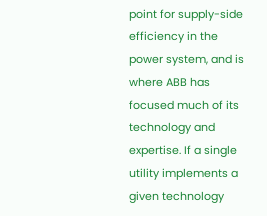point for supply-side efficiency in the power system, and is where ABB has focused much of its technology and expertise. If a single utility implements a given technology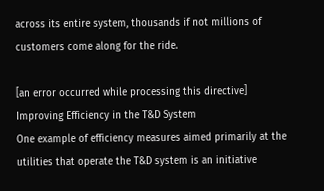across its entire system, thousands if not millions of customers come along for the ride.

[an error occurred while processing this directive] Improving Efficiency in the T&D System
One example of efficiency measures aimed primarily at the utilities that operate the T&D system is an initiative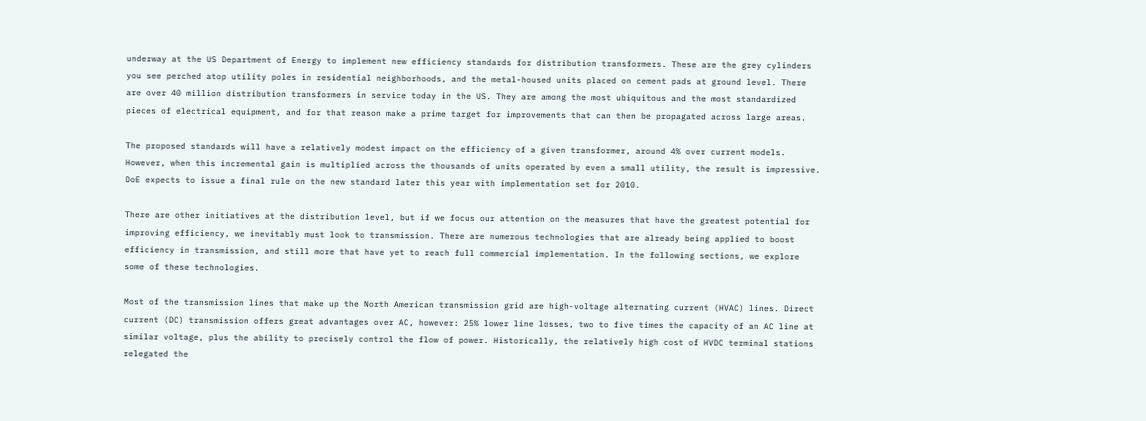underway at the US Department of Energy to implement new efficiency standards for distribution transformers. These are the grey cylinders you see perched atop utility poles in residential neighborhoods, and the metal-housed units placed on cement pads at ground level. There are over 40 million distribution transformers in service today in the US. They are among the most ubiquitous and the most standardized pieces of electrical equipment, and for that reason make a prime target for improvements that can then be propagated across large areas.

The proposed standards will have a relatively modest impact on the efficiency of a given transformer, around 4% over current models. However, when this incremental gain is multiplied across the thousands of units operated by even a small utility, the result is impressive. DoE expects to issue a final rule on the new standard later this year with implementation set for 2010.

There are other initiatives at the distribution level, but if we focus our attention on the measures that have the greatest potential for improving efficiency, we inevitably must look to transmission. There are numerous technologies that are already being applied to boost efficiency in transmission, and still more that have yet to reach full commercial implementation. In the following sections, we explore some of these technologies.

Most of the transmission lines that make up the North American transmission grid are high-voltage alternating current (HVAC) lines. Direct current (DC) transmission offers great advantages over AC, however: 25% lower line losses, two to five times the capacity of an AC line at similar voltage, plus the ability to precisely control the flow of power. Historically, the relatively high cost of HVDC terminal stations relegated the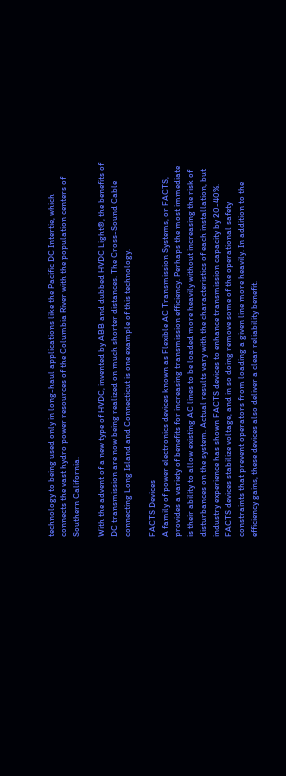technology to being used only in long-haul applications like the Pacific DC Intertie, which connects the vast hydro power resources of the Columbia River with the population centers of Southern California.

With the advent of a new type of HVDC, invented by ABB and dubbed HVDC Light®, the benefits of DC transmission are now being realized on much shorter distances. The Cross-Sound Cable connecting Long Island and Connecticut is one example of this technology.

FACTS Devices
A family of power electronics devices known as Flexible AC Transmission Systems, or FACTS, provides a variety of benefits for increasing transmission efficiency. Perhaps the most immediate is their ability to allow existing AC lines to be loaded more heavily without increasing the risk of disturbances on the system. Actual results vary with the characteristics of each installation, but industry experience has shown FACTS devices to enhance transmission capacity by 20-40%. FACTS devices stabilize voltage, and in so doing remove some of the operational safety constraints that prevent operators from loading a given line more heavily. In addition to the efficiency gains, these devices also deliver a clear reliability benefit.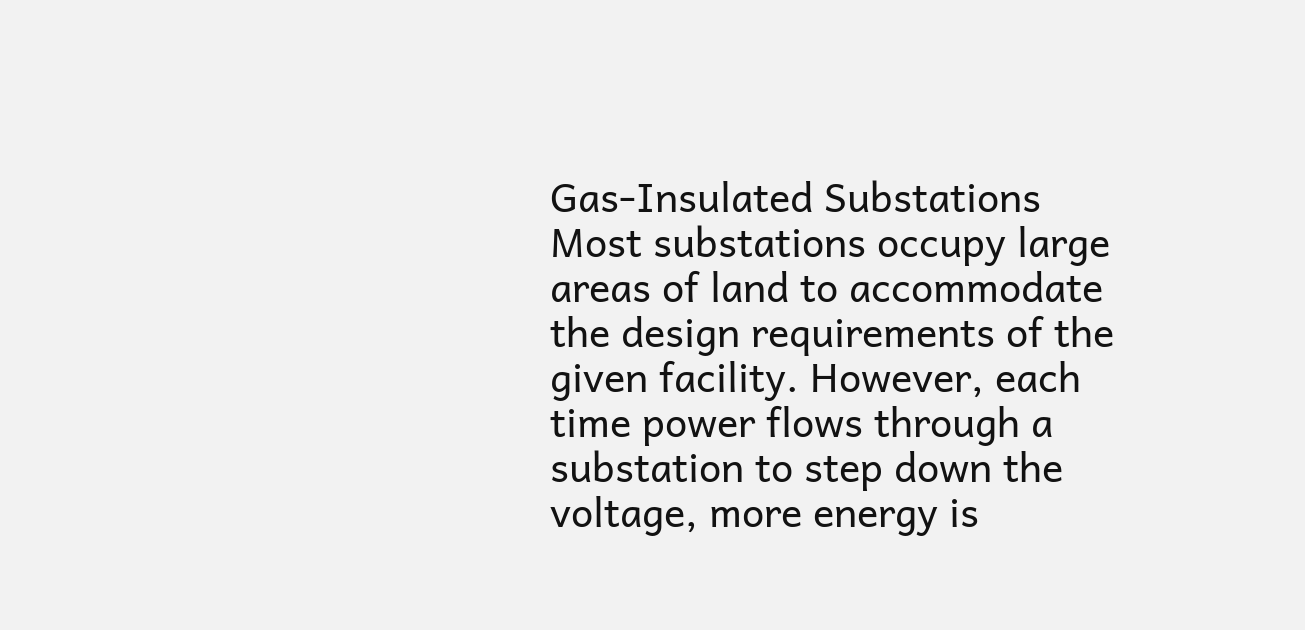Gas-Insulated Substations
Most substations occupy large areas of land to accommodate the design requirements of the given facility. However, each time power flows through a substation to step down the voltage, more energy is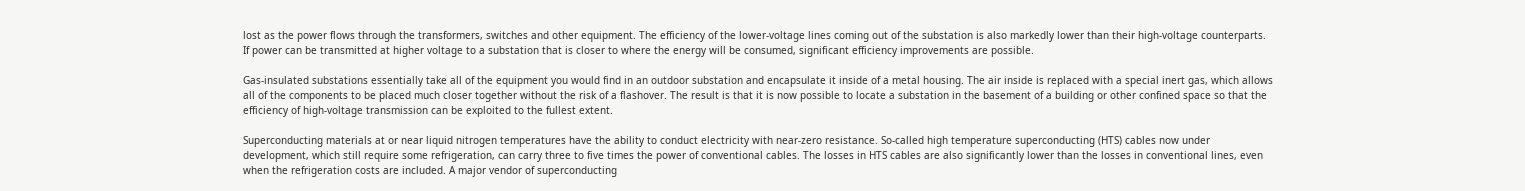lost as the power flows through the transformers, switches and other equipment. The efficiency of the lower-voltage lines coming out of the substation is also markedly lower than their high-voltage counterparts. If power can be transmitted at higher voltage to a substation that is closer to where the energy will be consumed, significant efficiency improvements are possible.

Gas-insulated substations essentially take all of the equipment you would find in an outdoor substation and encapsulate it inside of a metal housing. The air inside is replaced with a special inert gas, which allows all of the components to be placed much closer together without the risk of a flashover. The result is that it is now possible to locate a substation in the basement of a building or other confined space so that the efficiency of high-voltage transmission can be exploited to the fullest extent.

Superconducting materials at or near liquid nitrogen temperatures have the ability to conduct electricity with near-zero resistance. So-called high temperature superconducting (HTS) cables now under development, which still require some refrigeration, can carry three to five times the power of conventional cables. The losses in HTS cables are also significantly lower than the losses in conventional lines, even when the refrigeration costs are included. A major vendor of superconducting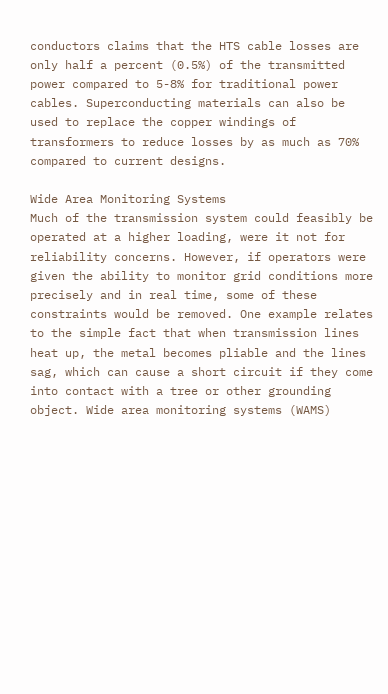conductors claims that the HTS cable losses are only half a percent (0.5%) of the transmitted power compared to 5-8% for traditional power cables. Superconducting materials can also be used to replace the copper windings of transformers to reduce losses by as much as 70% compared to current designs.

Wide Area Monitoring Systems
Much of the transmission system could feasibly be operated at a higher loading, were it not for reliability concerns. However, if operators were given the ability to monitor grid conditions more precisely and in real time, some of these constraints would be removed. One example relates to the simple fact that when transmission lines heat up, the metal becomes pliable and the lines sag, which can cause a short circuit if they come into contact with a tree or other grounding object. Wide area monitoring systems (WAMS)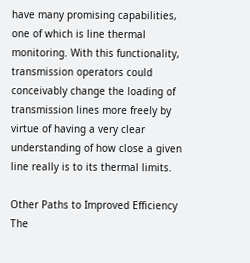have many promising capabilities, one of which is line thermal monitoring. With this functionality, transmission operators could conceivably change the loading of transmission lines more freely by virtue of having a very clear understanding of how close a given line really is to its thermal limits.

Other Paths to Improved Efficiency
The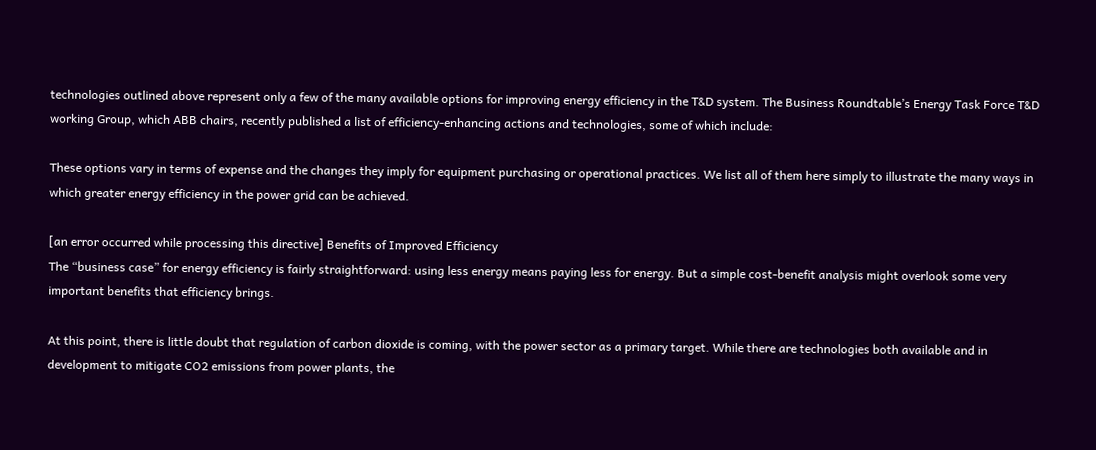technologies outlined above represent only a few of the many available options for improving energy efficiency in the T&D system. The Business Roundtable’s Energy Task Force T&D working Group, which ABB chairs, recently published a list of efficiency-enhancing actions and technologies, some of which include:

These options vary in terms of expense and the changes they imply for equipment purchasing or operational practices. We list all of them here simply to illustrate the many ways in which greater energy efficiency in the power grid can be achieved.

[an error occurred while processing this directive] Benefits of Improved Efficiency
The “business case” for energy efficiency is fairly straightforward: using less energy means paying less for energy. But a simple cost-benefit analysis might overlook some very important benefits that efficiency brings.

At this point, there is little doubt that regulation of carbon dioxide is coming, with the power sector as a primary target. While there are technologies both available and in development to mitigate CO2 emissions from power plants, the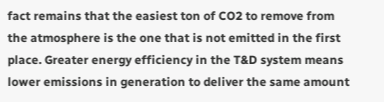fact remains that the easiest ton of CO2 to remove from the atmosphere is the one that is not emitted in the first place. Greater energy efficiency in the T&D system means lower emissions in generation to deliver the same amount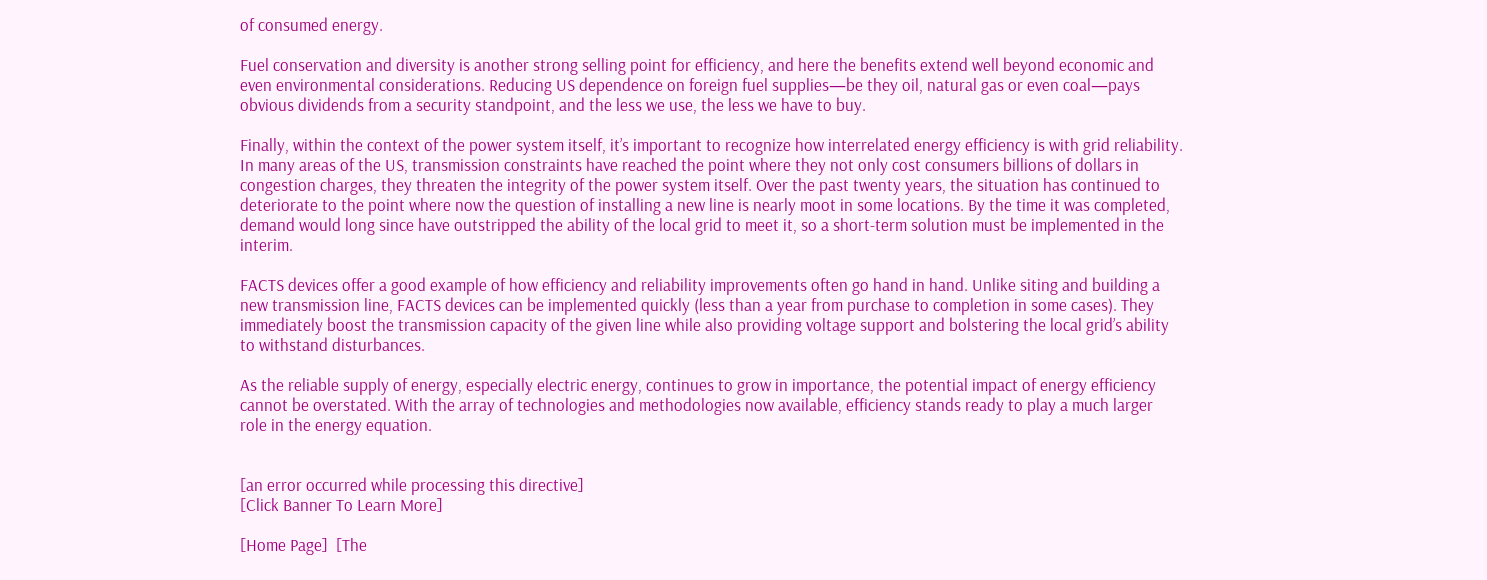of consumed energy.

Fuel conservation and diversity is another strong selling point for efficiency, and here the benefits extend well beyond economic and even environmental considerations. Reducing US dependence on foreign fuel supplies—be they oil, natural gas or even coal—pays obvious dividends from a security standpoint, and the less we use, the less we have to buy.

Finally, within the context of the power system itself, it’s important to recognize how interrelated energy efficiency is with grid reliability. In many areas of the US, transmission constraints have reached the point where they not only cost consumers billions of dollars in congestion charges, they threaten the integrity of the power system itself. Over the past twenty years, the situation has continued to deteriorate to the point where now the question of installing a new line is nearly moot in some locations. By the time it was completed, demand would long since have outstripped the ability of the local grid to meet it, so a short-term solution must be implemented in the interim.

FACTS devices offer a good example of how efficiency and reliability improvements often go hand in hand. Unlike siting and building a new transmission line, FACTS devices can be implemented quickly (less than a year from purchase to completion in some cases). They immediately boost the transmission capacity of the given line while also providing voltage support and bolstering the local grid’s ability to withstand disturbances.

As the reliable supply of energy, especially electric energy, continues to grow in importance, the potential impact of energy efficiency cannot be overstated. With the array of technologies and methodologies now available, efficiency stands ready to play a much larger role in the energy equation.


[an error occurred while processing this directive]
[Click Banner To Learn More]

[Home Page]  [The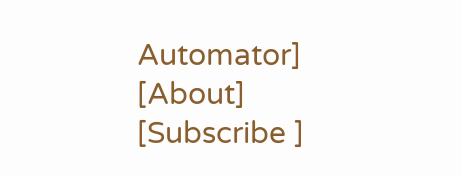Automator]  [About]  [Subscribe ]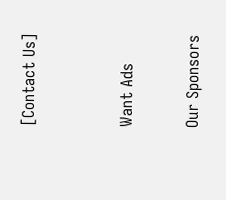[Contact Us]


Want Ads

Our Sponsors